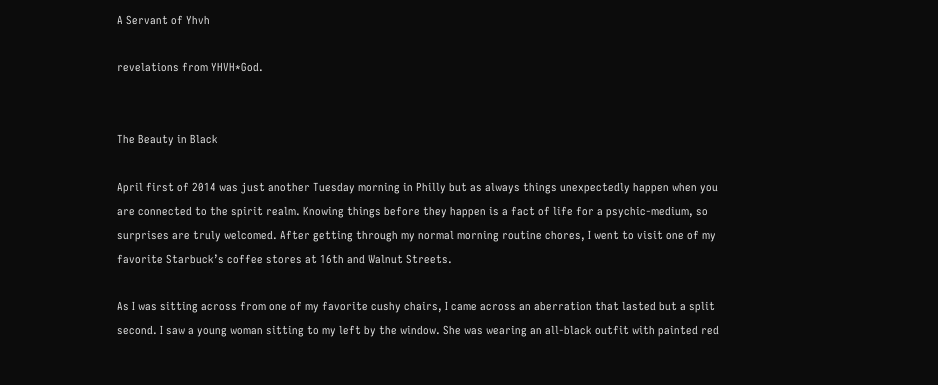A Servant of Yhvh

revelations from YHVH*God.


The Beauty in Black

April first of 2014 was just another Tuesday morning in Philly but as always things unexpectedly happen when you are connected to the spirit realm. Knowing things before they happen is a fact of life for a psychic-medium, so surprises are truly welcomed. After getting through my normal morning routine chores, I went to visit one of my favorite Starbuck’s coffee stores at 16th and Walnut Streets.

As I was sitting across from one of my favorite cushy chairs, I came across an aberration that lasted but a split second. I saw a young woman sitting to my left by the window. She was wearing an all-black outfit with painted red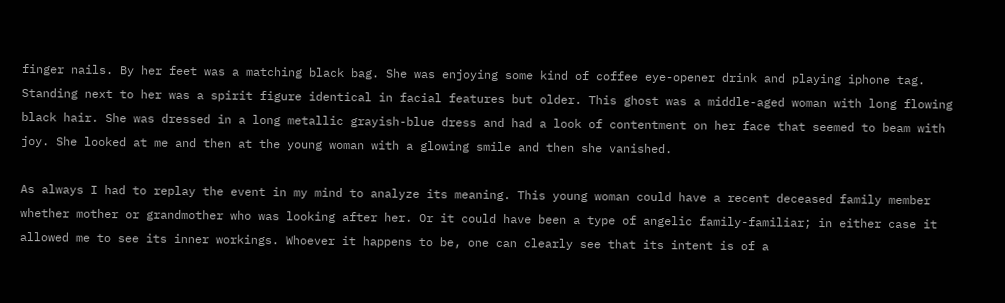finger nails. By her feet was a matching black bag. She was enjoying some kind of coffee eye-opener drink and playing iphone tag. Standing next to her was a spirit figure identical in facial features but older. This ghost was a middle-aged woman with long flowing black hair. She was dressed in a long metallic grayish-blue dress and had a look of contentment on her face that seemed to beam with joy. She looked at me and then at the young woman with a glowing smile and then she vanished.

As always I had to replay the event in my mind to analyze its meaning. This young woman could have a recent deceased family member whether mother or grandmother who was looking after her. Or it could have been a type of angelic family-familiar; in either case it allowed me to see its inner workings. Whoever it happens to be, one can clearly see that its intent is of a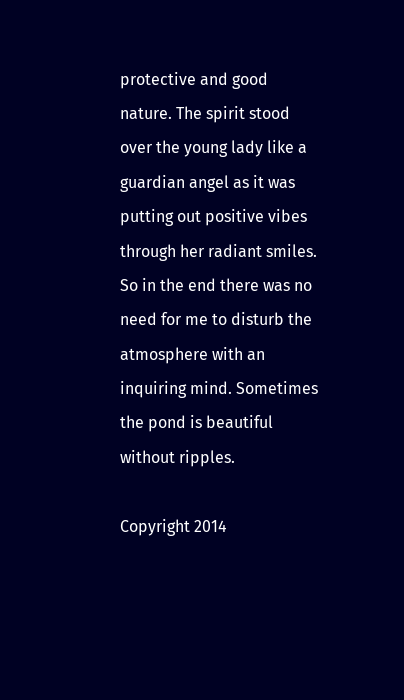protective and good nature. The spirit stood over the young lady like a guardian angel as it was putting out positive vibes through her radiant smiles. So in the end there was no need for me to disturb the atmosphere with an inquiring mind. Sometimes the pond is beautiful without ripples.

Copyright 2014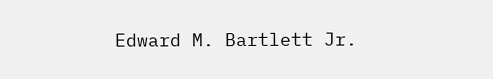Edward M. Bartlett Jr.